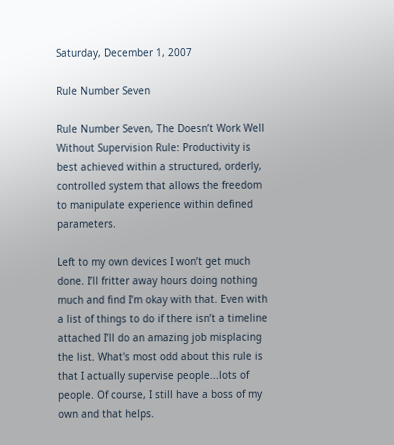Saturday, December 1, 2007

Rule Number Seven

Rule Number Seven, The Doesn’t Work Well Without Supervision Rule: Productivity is best achieved within a structured, orderly, controlled system that allows the freedom to manipulate experience within defined parameters.

Left to my own devices I won’t get much done. I’ll fritter away hours doing nothing much and find I’m okay with that. Even with a list of things to do if there isn’t a timeline attached I’ll do an amazing job misplacing the list. What's most odd about this rule is that I actually supervise people...lots of people. Of course, I still have a boss of my own and that helps.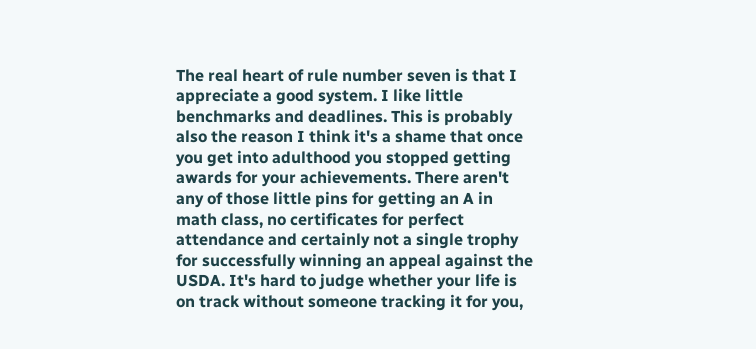The real heart of rule number seven is that I appreciate a good system. I like little benchmarks and deadlines. This is probably also the reason I think it's a shame that once you get into adulthood you stopped getting awards for your achievements. There aren't any of those little pins for getting an A in math class, no certificates for perfect attendance and certainly not a single trophy for successfully winning an appeal against the USDA. It's hard to judge whether your life is on track without someone tracking it for you,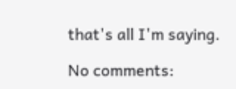that's all I'm saying.

No comments: